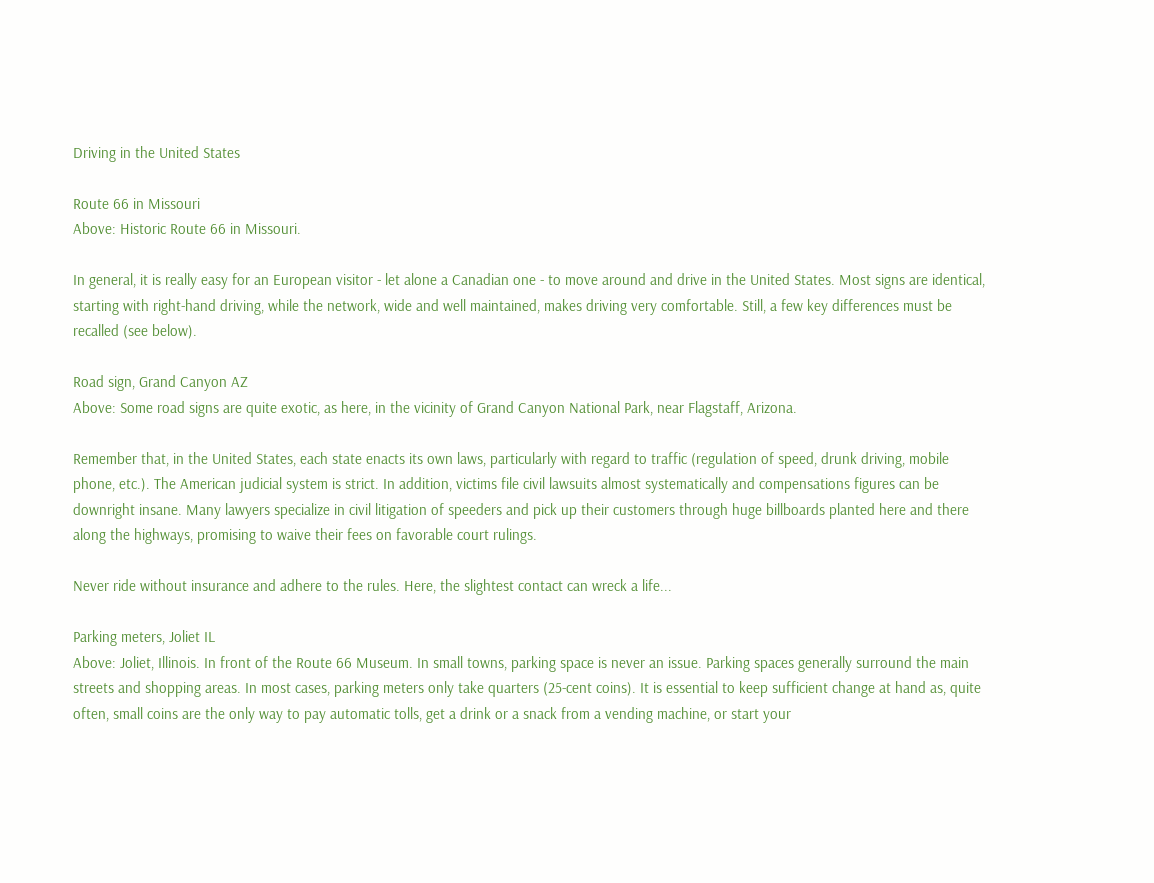Driving in the United States

Route 66 in Missouri
Above: Historic Route 66 in Missouri.

In general, it is really easy for an European visitor - let alone a Canadian one - to move around and drive in the United States. Most signs are identical, starting with right-hand driving, while the network, wide and well maintained, makes driving very comfortable. Still, a few key differences must be recalled (see below).

Road sign, Grand Canyon AZ
Above: Some road signs are quite exotic, as here, in the vicinity of Grand Canyon National Park, near Flagstaff, Arizona.

Remember that, in the United States, each state enacts its own laws, particularly with regard to traffic (regulation of speed, drunk driving, mobile phone, etc.). The American judicial system is strict. In addition, victims file civil lawsuits almost systematically and compensations figures can be downright insane. Many lawyers specialize in civil litigation of speeders and pick up their customers through huge billboards planted here and there along the highways, promising to waive their fees on favorable court rulings.

Never ride without insurance and adhere to the rules. Here, the slightest contact can wreck a life...

Parking meters, Joliet IL
Above: Joliet, Illinois. In front of the Route 66 Museum. In small towns, parking space is never an issue. Parking spaces generally surround the main streets and shopping areas. In most cases, parking meters only take quarters (25-cent coins). It is essential to keep sufficient change at hand as, quite often, small coins are the only way to pay automatic tolls, get a drink or a snack from a vending machine, or start your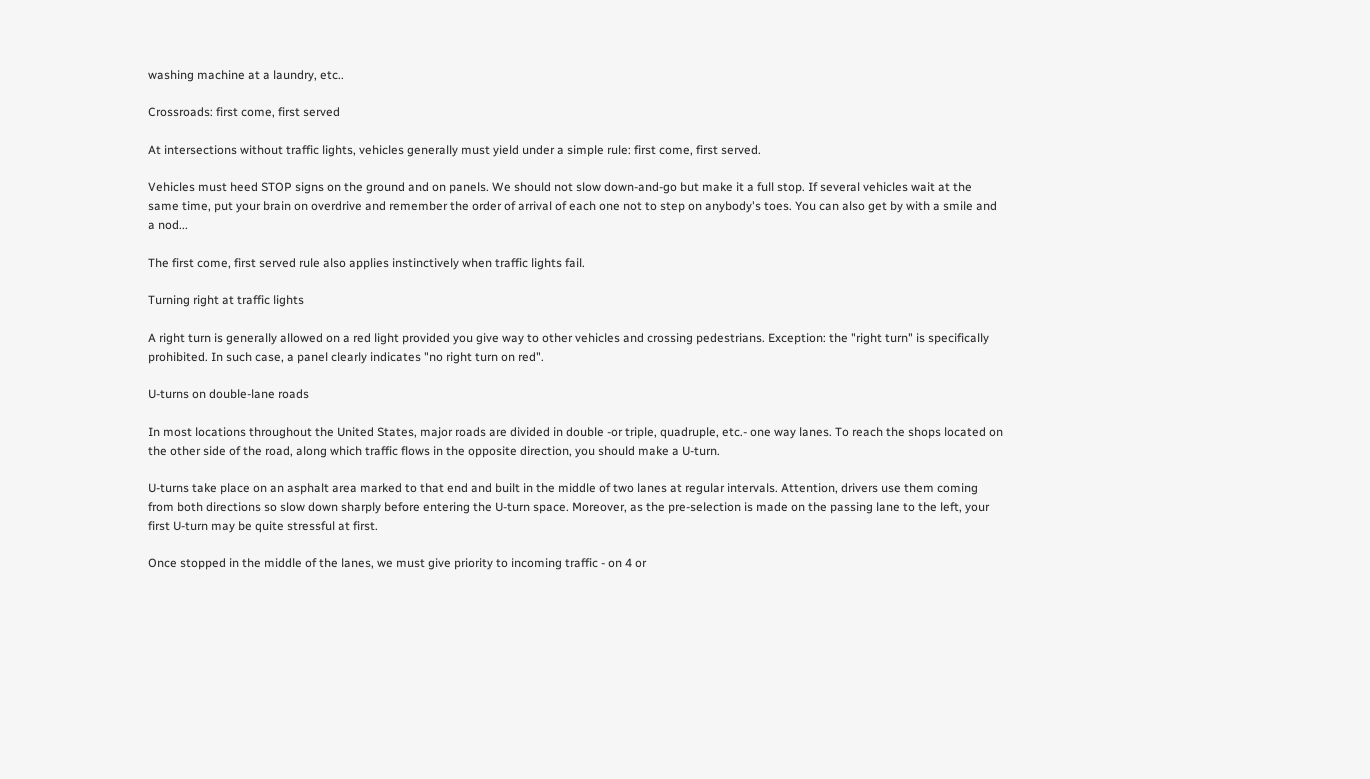washing machine at a laundry, etc..

Crossroads: first come, first served

At intersections without traffic lights, vehicles generally must yield under a simple rule: first come, first served.

Vehicles must heed STOP signs on the ground and on panels. We should not slow down-and-go but make it a full stop. If several vehicles wait at the same time, put your brain on overdrive and remember the order of arrival of each one not to step on anybody's toes. You can also get by with a smile and a nod...

The first come, first served rule also applies instinctively when traffic lights fail.

Turning right at traffic lights

A right turn is generally allowed on a red light provided you give way to other vehicles and crossing pedestrians. Exception: the "right turn" is specifically prohibited. In such case, a panel clearly indicates "no right turn on red".

U-turns on double-lane roads

In most locations throughout the United States, major roads are divided in double -or triple, quadruple, etc.- one way lanes. To reach the shops located on the other side of the road, along which traffic flows in the opposite direction, you should make a U-turn.

U-turns take place on an asphalt area marked to that end and built in the middle of two lanes at regular intervals. Attention, drivers use them coming from both directions so slow down sharply before entering the U-turn space. Moreover, as the pre-selection is made on the passing lane to the left, your first U-turn may be quite stressful at first.

Once stopped in the middle of the lanes, we must give priority to incoming traffic - on 4 or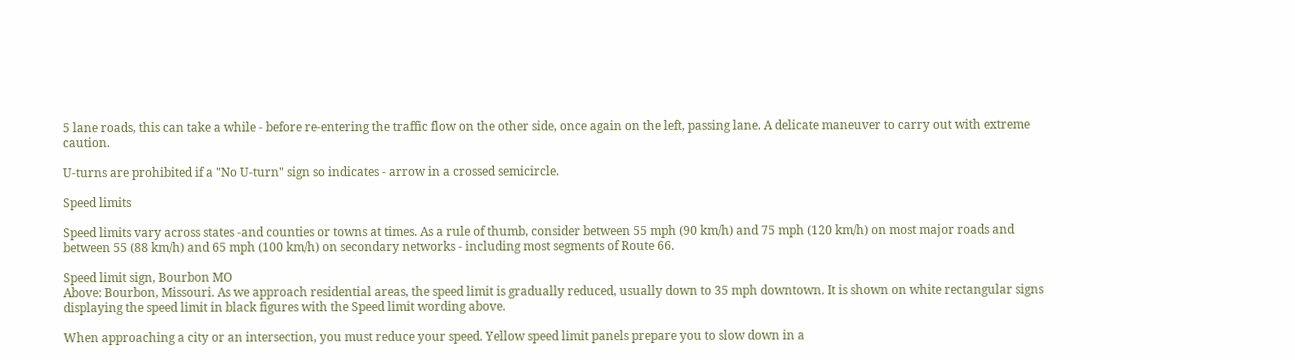5 lane roads, this can take a while - before re-entering the traffic flow on the other side, once again on the left, passing lane. A delicate maneuver to carry out with extreme caution.

U-turns are prohibited if a "No U-turn" sign so indicates - arrow in a crossed semicircle.

Speed limits

Speed limits vary across states -and counties or towns at times. As a rule of thumb, consider between 55 mph (90 km/h) and 75 mph (120 km/h) on most major roads and between 55 (88 km/h) and 65 mph (100 km/h) on secondary networks - including most segments of Route 66.

Speed limit sign, Bourbon MO
Above: Bourbon, Missouri. As we approach residential areas, the speed limit is gradually reduced, usually down to 35 mph downtown. It is shown on white rectangular signs displaying the speed limit in black figures with the Speed limit wording above.

When approaching a city or an intersection, you must reduce your speed. Yellow speed limit panels prepare you to slow down in a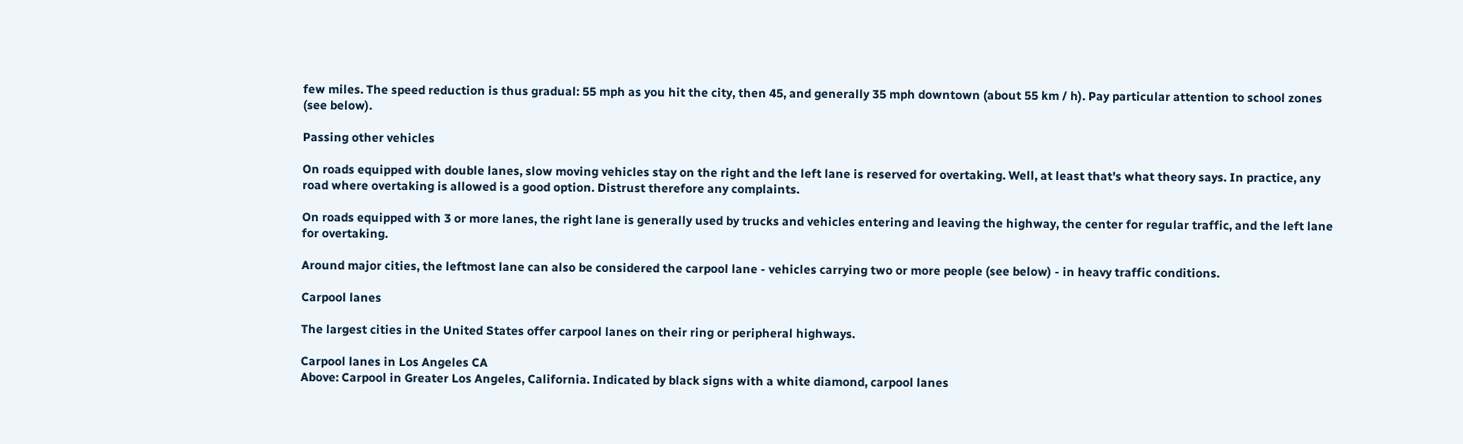few miles. The speed reduction is thus gradual: 55 mph as you hit the city, then 45, and generally 35 mph downtown (about 55 km / h). Pay particular attention to school zones (see below).

Passing other vehicles

On roads equipped with double lanes, slow moving vehicles stay on the right and the left lane is reserved for overtaking. Well, at least that's what theory says. In practice, any road where overtaking is allowed is a good option. Distrust therefore any complaints.

On roads equipped with 3 or more lanes, the right lane is generally used by trucks and vehicles entering and leaving the highway, the center for regular traffic, and the left lane for overtaking.

Around major cities, the leftmost lane can also be considered the carpool lane - vehicles carrying two or more people (see below) - in heavy traffic conditions.

Carpool lanes

The largest cities in the United States offer carpool lanes on their ring or peripheral highways.

Carpool lanes in Los Angeles CA
Above: Carpool in Greater Los Angeles, California. Indicated by black signs with a white diamond, carpool lanes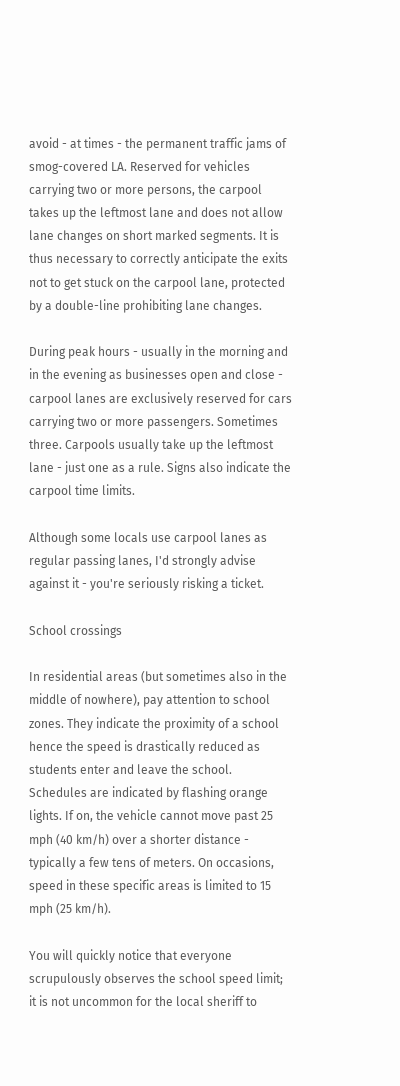avoid - at times - the permanent traffic jams of smog-covered LA. Reserved for vehicles carrying two or more persons, the carpool takes up the leftmost lane and does not allow lane changes on short marked segments. It is thus necessary to correctly anticipate the exits not to get stuck on the carpool lane, protected by a double-line prohibiting lane changes.

During peak hours - usually in the morning and in the evening as businesses open and close - carpool lanes are exclusively reserved for cars carrying two or more passengers. Sometimes three. Carpools usually take up the leftmost lane - just one as a rule. Signs also indicate the carpool time limits.

Although some locals use carpool lanes as regular passing lanes, I'd strongly advise against it - you're seriously risking a ticket.

School crossings

In residential areas (but sometimes also in the middle of nowhere), pay attention to school zones. They indicate the proximity of a school hence the speed is drastically reduced as students enter and leave the school. Schedules are indicated by flashing orange lights. If on, the vehicle cannot move past 25 mph (40 km/h) over a shorter distance - typically a few tens of meters. On occasions, speed in these specific areas is limited to 15 mph (25 km/h).

You will quickly notice that everyone scrupulously observes the school speed limit; it is not uncommon for the local sheriff to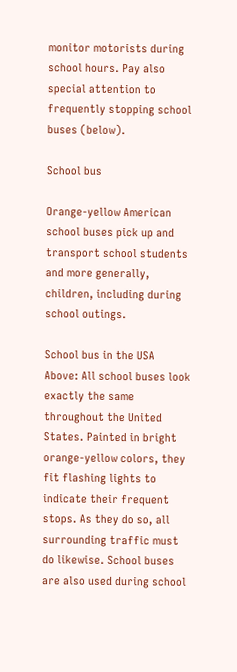monitor motorists during school hours. Pay also special attention to frequently stopping school buses (below).

School bus

Orange-yellow American school buses pick up and transport school students and more generally, children, including during school outings.

School bus in the USA
Above: All school buses look exactly the same throughout the United States. Painted in bright orange-yellow colors, they fit flashing lights to indicate their frequent stops. As they do so, all surrounding traffic must do likewise. School buses are also used during school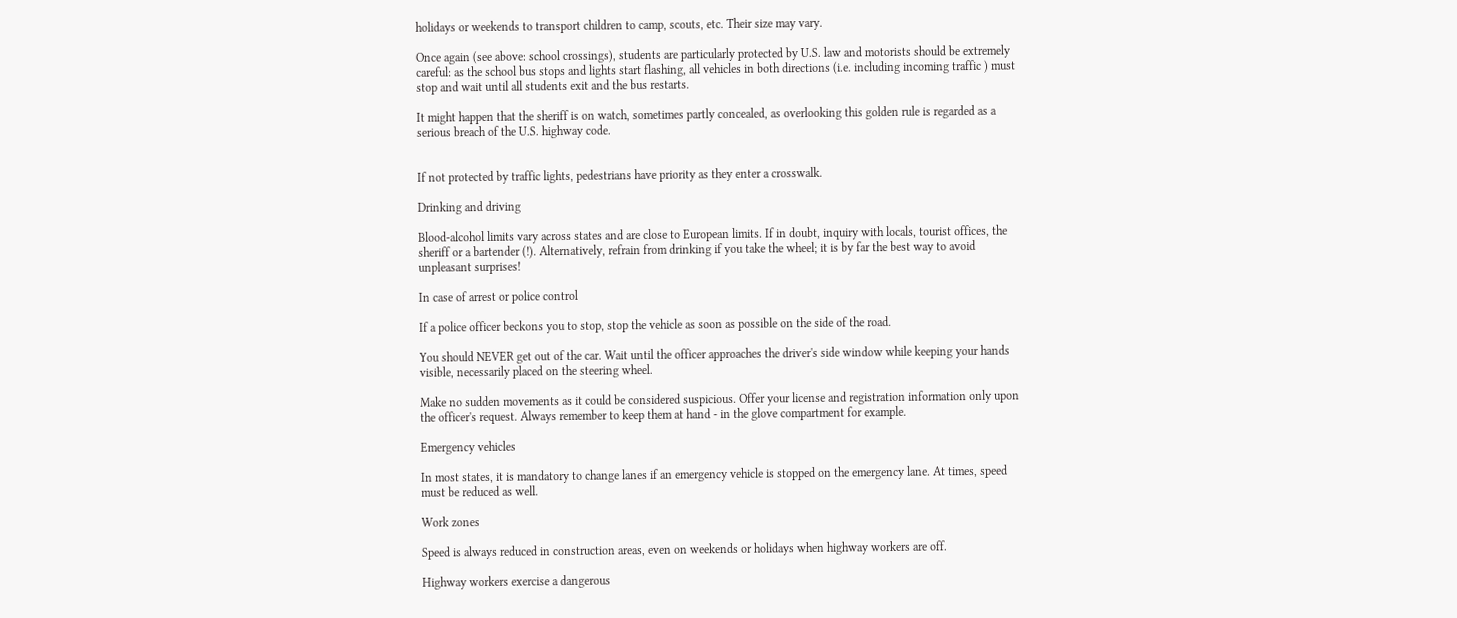holidays or weekends to transport children to camp, scouts, etc. Their size may vary.

Once again (see above: school crossings), students are particularly protected by U.S. law and motorists should be extremely careful: as the school bus stops and lights start flashing, all vehicles in both directions (i.e. including incoming traffic ) must stop and wait until all students exit and the bus restarts.

It might happen that the sheriff is on watch, sometimes partly concealed, as overlooking this golden rule is regarded as a serious breach of the U.S. highway code.


If not protected by traffic lights, pedestrians have priority as they enter a crosswalk.

Drinking and driving

Blood-alcohol limits vary across states and are close to European limits. If in doubt, inquiry with locals, tourist offices, the sheriff or a bartender (!). Alternatively, refrain from drinking if you take the wheel; it is by far the best way to avoid unpleasant surprises!

In case of arrest or police control

If a police officer beckons you to stop, stop the vehicle as soon as possible on the side of the road.

You should NEVER get out of the car. Wait until the officer approaches the driver's side window while keeping your hands visible, necessarily placed on the steering wheel.

Make no sudden movements as it could be considered suspicious. Offer your license and registration information only upon the officer's request. Always remember to keep them at hand - in the glove compartment for example.

Emergency vehicles

In most states, it is mandatory to change lanes if an emergency vehicle is stopped on the emergency lane. At times, speed must be reduced as well.

Work zones

Speed is always reduced in construction areas, even on weekends or holidays when highway workers are off.

Highway workers exercise a dangerous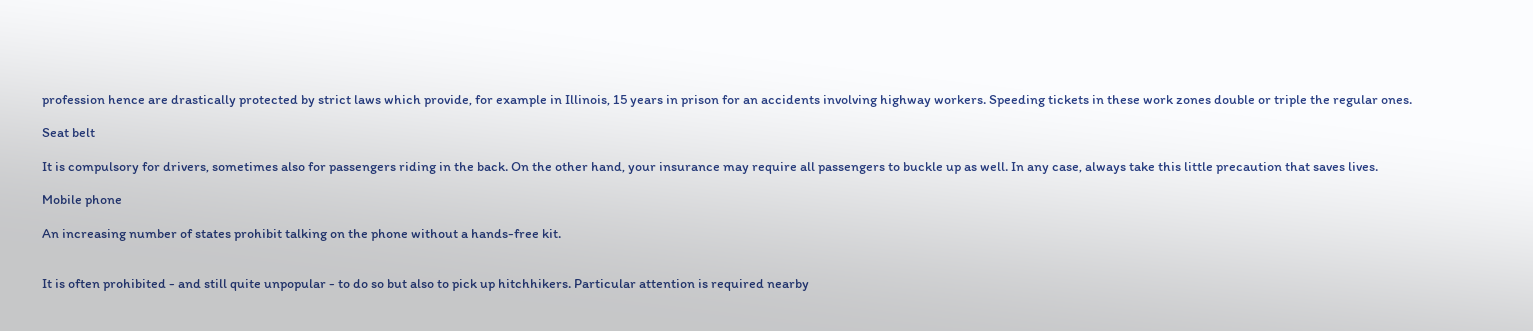profession hence are drastically protected by strict laws which provide, for example in Illinois, 15 years in prison for an accidents involving highway workers. Speeding tickets in these work zones double or triple the regular ones.

Seat belt

It is compulsory for drivers, sometimes also for passengers riding in the back. On the other hand, your insurance may require all passengers to buckle up as well. In any case, always take this little precaution that saves lives.

Mobile phone

An increasing number of states prohibit talking on the phone without a hands-free kit.


It is often prohibited - and still quite unpopular - to do so but also to pick up hitchhikers. Particular attention is required nearby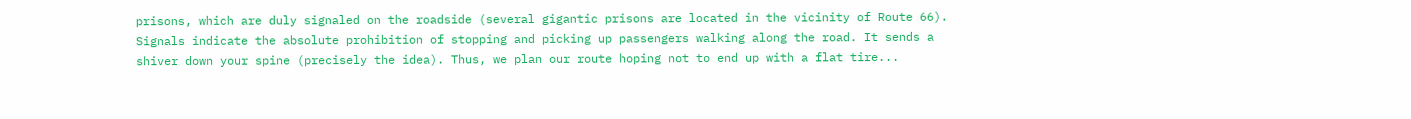prisons, which are duly signaled on the roadside (several gigantic prisons are located in the vicinity of Route 66). Signals indicate the absolute prohibition of stopping and picking up passengers walking along the road. It sends a shiver down your spine (precisely the idea). Thus, we plan our route hoping not to end up with a flat tire...